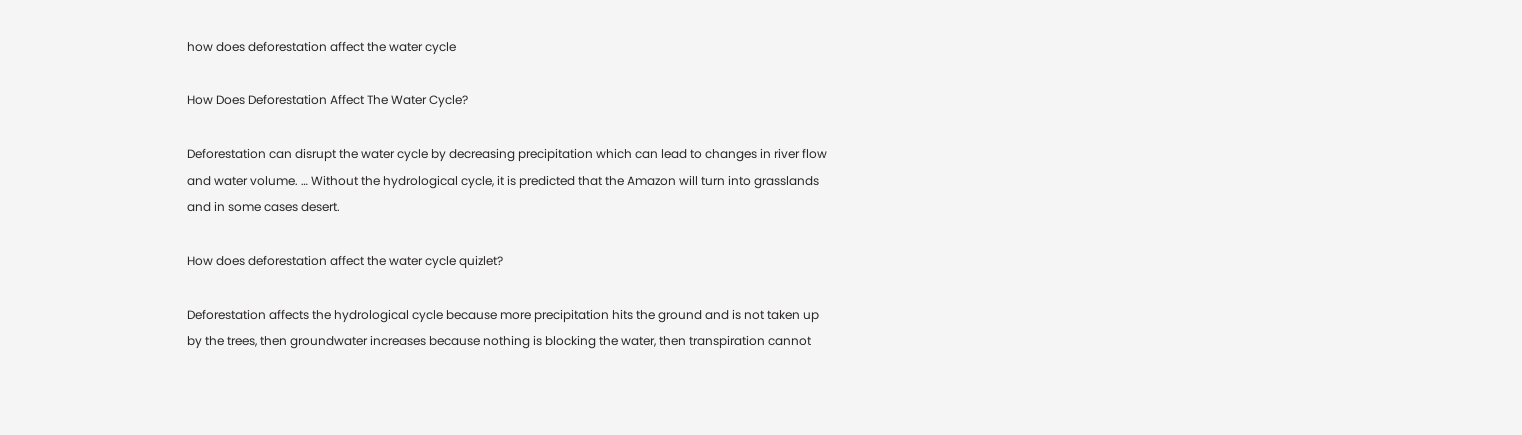how does deforestation affect the water cycle

How Does Deforestation Affect The Water Cycle?

Deforestation can disrupt the water cycle by decreasing precipitation which can lead to changes in river flow and water volume. … Without the hydrological cycle, it is predicted that the Amazon will turn into grasslands and in some cases desert.

How does deforestation affect the water cycle quizlet?

Deforestation affects the hydrological cycle because more precipitation hits the ground and is not taken up by the trees, then groundwater increases because nothing is blocking the water, then transpiration cannot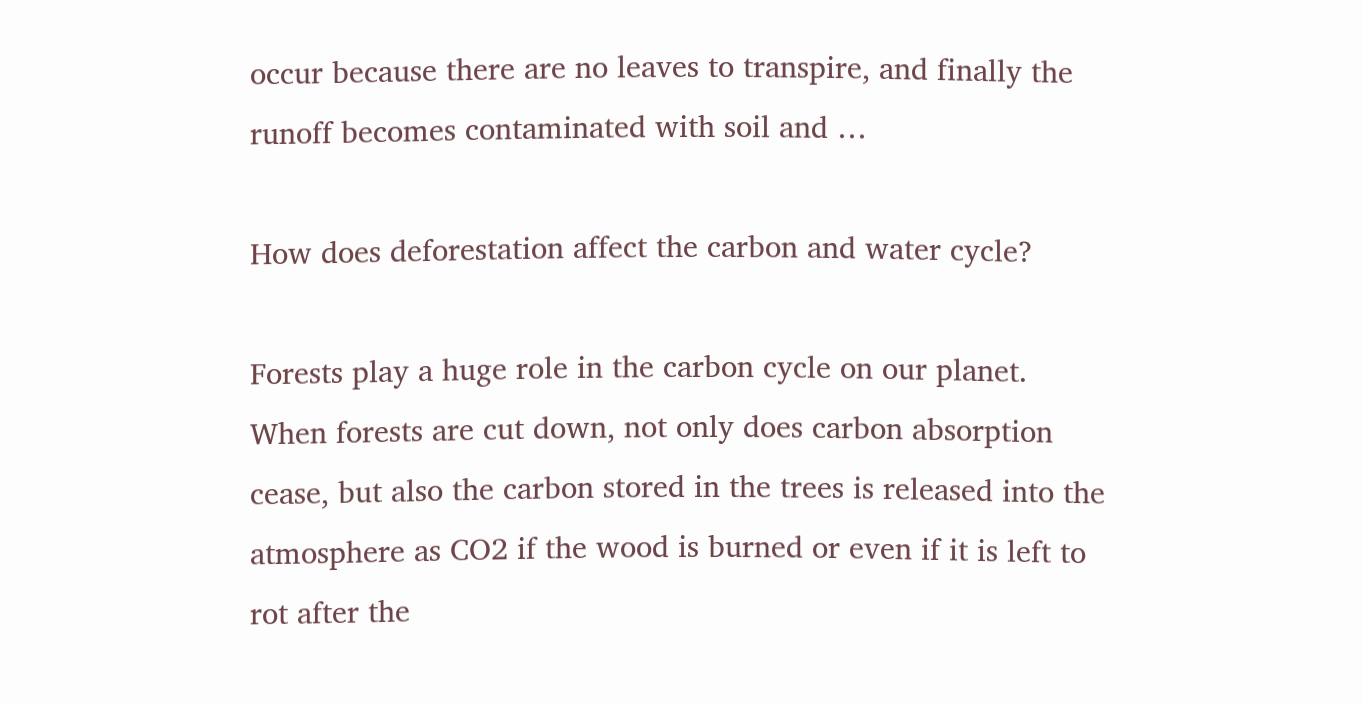occur because there are no leaves to transpire, and finally the runoff becomes contaminated with soil and …

How does deforestation affect the carbon and water cycle?

Forests play a huge role in the carbon cycle on our planet. When forests are cut down, not only does carbon absorption cease, but also the carbon stored in the trees is released into the atmosphere as CO2 if the wood is burned or even if it is left to rot after the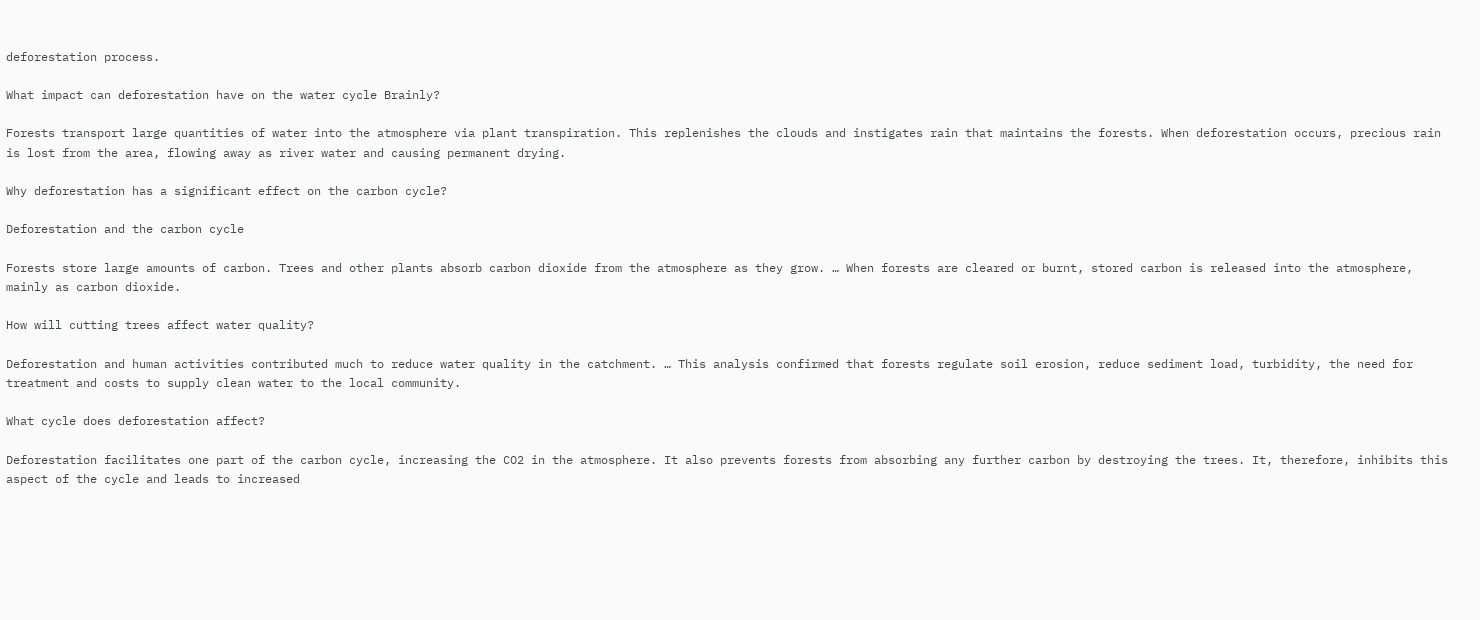deforestation process.

What impact can deforestation have on the water cycle Brainly?

Forests transport large quantities of water into the atmosphere via plant transpiration. This replenishes the clouds and instigates rain that maintains the forests. When deforestation occurs, precious rain is lost from the area, flowing away as river water and causing permanent drying.

Why deforestation has a significant effect on the carbon cycle?

Deforestation and the carbon cycle

Forests store large amounts of carbon. Trees and other plants absorb carbon dioxide from the atmosphere as they grow. … When forests are cleared or burnt, stored carbon is released into the atmosphere, mainly as carbon dioxide.

How will cutting trees affect water quality?

Deforestation and human activities contributed much to reduce water quality in the catchment. … This analysis confirmed that forests regulate soil erosion, reduce sediment load, turbidity, the need for treatment and costs to supply clean water to the local community.

What cycle does deforestation affect?

Deforestation facilitates one part of the carbon cycle, increasing the CO2 in the atmosphere. It also prevents forests from absorbing any further carbon by destroying the trees. It, therefore, inhibits this aspect of the cycle and leads to increased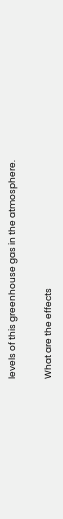levels of this greenhouse gas in the atmosphere.

What are the effects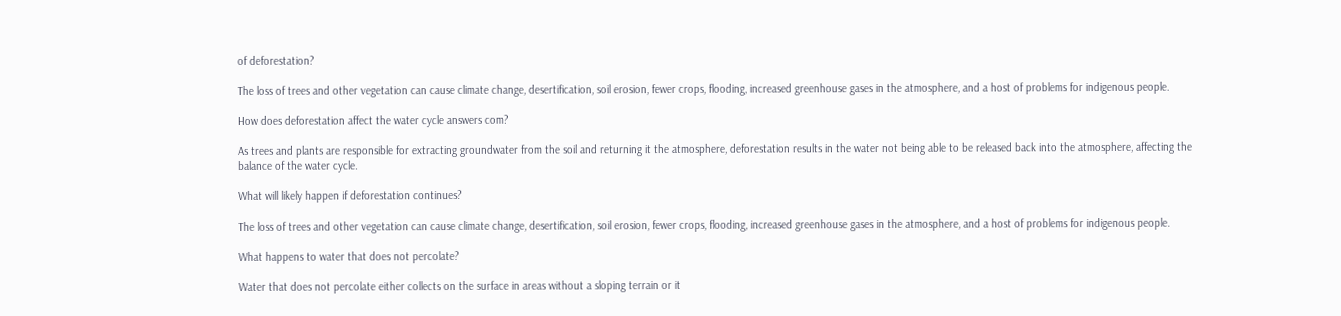of deforestation?

The loss of trees and other vegetation can cause climate change, desertification, soil erosion, fewer crops, flooding, increased greenhouse gases in the atmosphere, and a host of problems for indigenous people.

How does deforestation affect the water cycle answers com?

As trees and plants are responsible for extracting groundwater from the soil and returning it the atmosphere, deforestation results in the water not being able to be released back into the atmosphere, affecting the balance of the water cycle.

What will likely happen if deforestation continues?

The loss of trees and other vegetation can cause climate change, desertification, soil erosion, fewer crops, flooding, increased greenhouse gases in the atmosphere, and a host of problems for indigenous people.

What happens to water that does not percolate?

Water that does not percolate either collects on the surface in areas without a sloping terrain or it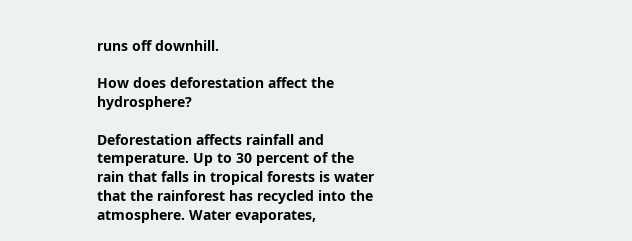runs off downhill.

How does deforestation affect the hydrosphere?

Deforestation affects rainfall and temperature. Up to 30 percent of the rain that falls in tropical forests is water that the rainforest has recycled into the atmosphere. Water evaporates,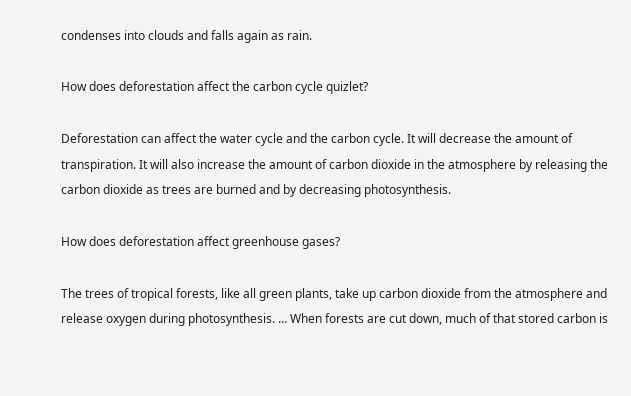condenses into clouds and falls again as rain.

How does deforestation affect the carbon cycle quizlet?

Deforestation can affect the water cycle and the carbon cycle. It will decrease the amount of transpiration. It will also increase the amount of carbon dioxide in the atmosphere by releasing the carbon dioxide as trees are burned and by decreasing photosynthesis.

How does deforestation affect greenhouse gases?

The trees of tropical forests, like all green plants, take up carbon dioxide from the atmosphere and release oxygen during photosynthesis. … When forests are cut down, much of that stored carbon is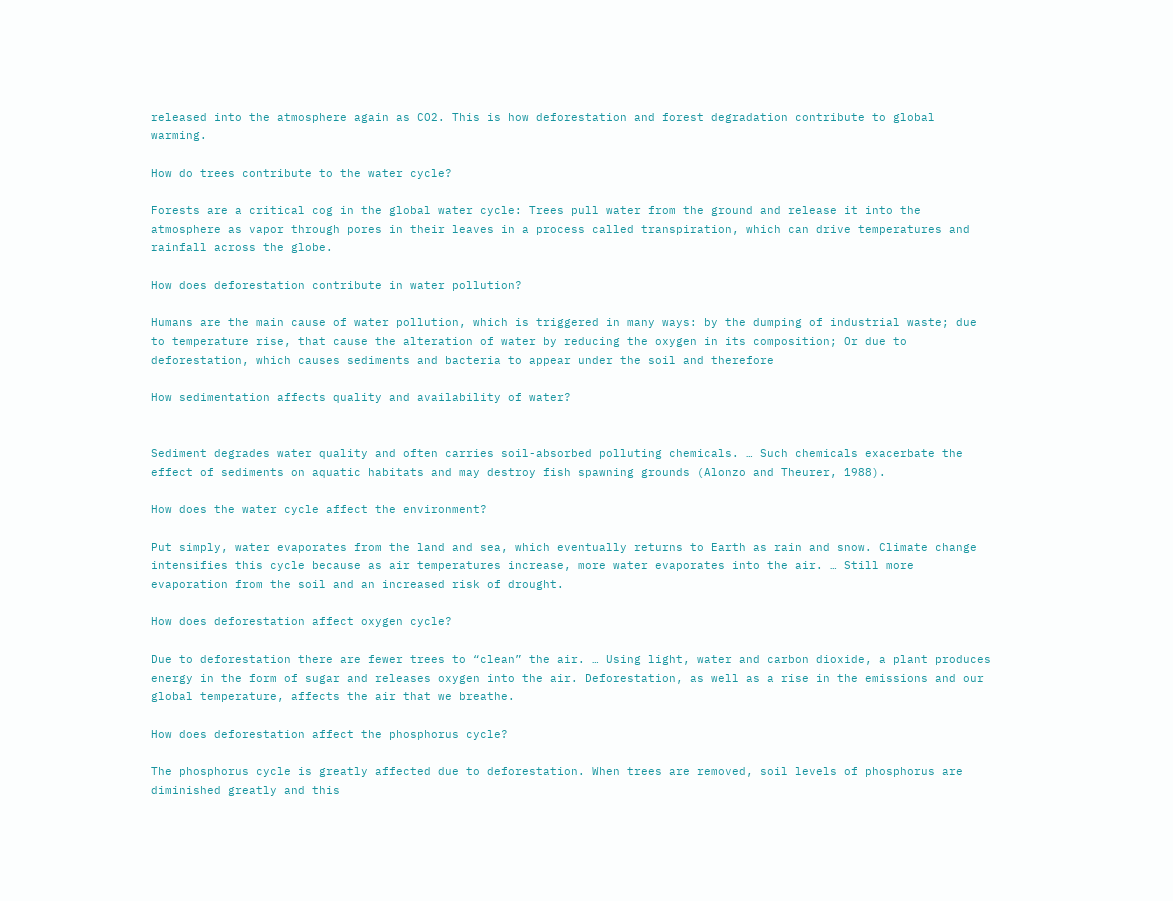released into the atmosphere again as CO2. This is how deforestation and forest degradation contribute to global warming.

How do trees contribute to the water cycle?

Forests are a critical cog in the global water cycle: Trees pull water from the ground and release it into the atmosphere as vapor through pores in their leaves in a process called transpiration, which can drive temperatures and rainfall across the globe.

How does deforestation contribute in water pollution?

Humans are the main cause of water pollution, which is triggered in many ways: by the dumping of industrial waste; due to temperature rise, that cause the alteration of water by reducing the oxygen in its composition; Or due to deforestation, which causes sediments and bacteria to appear under the soil and therefore

How sedimentation affects quality and availability of water?


Sediment degrades water quality and often carries soil-absorbed polluting chemicals. … Such chemicals exacerbate the effect of sediments on aquatic habitats and may destroy fish spawning grounds (Alonzo and Theurer, 1988).

How does the water cycle affect the environment?

Put simply, water evaporates from the land and sea, which eventually returns to Earth as rain and snow. Climate change intensifies this cycle because as air temperatures increase, more water evaporates into the air. … Still more evaporation from the soil and an increased risk of drought.

How does deforestation affect oxygen cycle?

Due to deforestation there are fewer trees to “clean” the air. … Using light, water and carbon dioxide, a plant produces energy in the form of sugar and releases oxygen into the air. Deforestation, as well as a rise in the emissions and our global temperature, affects the air that we breathe.

How does deforestation affect the phosphorus cycle?

The phosphorus cycle is greatly affected due to deforestation. When trees are removed, soil levels of phosphorus are diminished greatly and this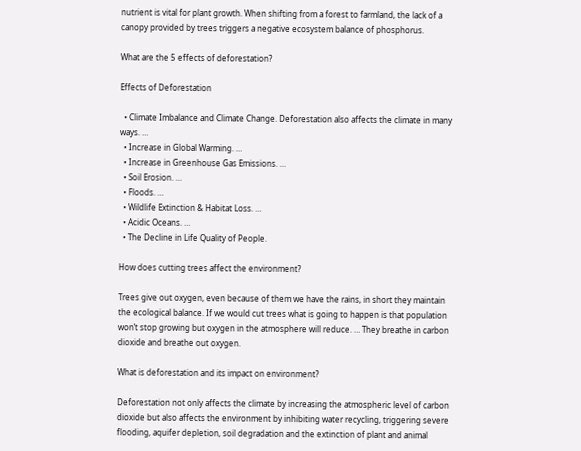nutrient is vital for plant growth. When shifting from a forest to farmland, the lack of a canopy provided by trees triggers a negative ecosystem balance of phosphorus.

What are the 5 effects of deforestation?

Effects of Deforestation

  • Climate Imbalance and Climate Change. Deforestation also affects the climate in many ways. …
  • Increase in Global Warming. …
  • Increase in Greenhouse Gas Emissions. …
  • Soil Erosion. …
  • Floods. …
  • Wildlife Extinction & Habitat Loss. …
  • Acidic Oceans. …
  • The Decline in Life Quality of People.

How does cutting trees affect the environment?

Trees give out oxygen, even because of them we have the rains, in short they maintain the ecological balance. If we would cut trees what is going to happen is that population won’t stop growing but oxygen in the atmosphere will reduce. … They breathe in carbon dioxide and breathe out oxygen.

What is deforestation and its impact on environment?

Deforestation not only affects the climate by increasing the atmospheric level of carbon dioxide but also affects the environment by inhibiting water recycling, triggering severe flooding, aquifer depletion, soil degradation and the extinction of plant and animal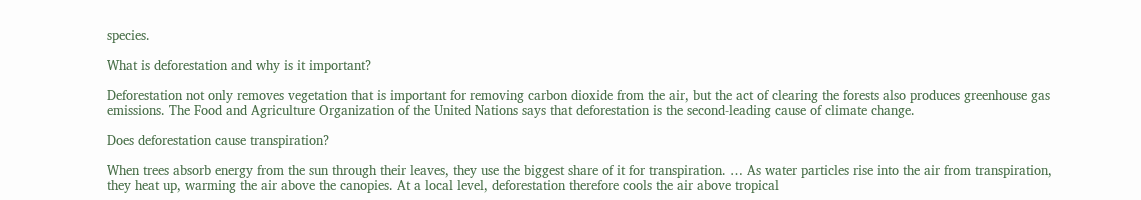species.

What is deforestation and why is it important?

Deforestation not only removes vegetation that is important for removing carbon dioxide from the air, but the act of clearing the forests also produces greenhouse gas emissions. The Food and Agriculture Organization of the United Nations says that deforestation is the second-leading cause of climate change.

Does deforestation cause transpiration?

When trees absorb energy from the sun through their leaves, they use the biggest share of it for transpiration. … As water particles rise into the air from transpiration, they heat up, warming the air above the canopies. At a local level, deforestation therefore cools the air above tropical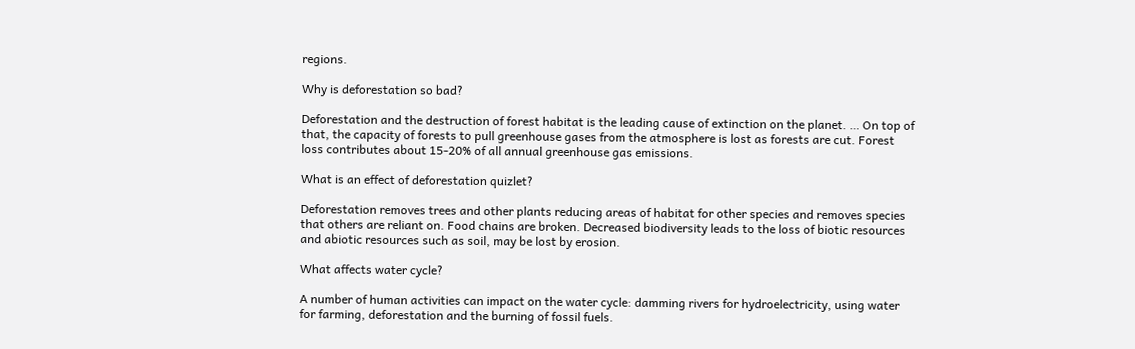regions.

Why is deforestation so bad?

Deforestation and the destruction of forest habitat is the leading cause of extinction on the planet. … On top of that, the capacity of forests to pull greenhouse gases from the atmosphere is lost as forests are cut. Forest loss contributes about 15-20% of all annual greenhouse gas emissions.

What is an effect of deforestation quizlet?

Deforestation removes trees and other plants reducing areas of habitat for other species and removes species that others are reliant on. Food chains are broken. Decreased biodiversity leads to the loss of biotic resources and abiotic resources such as soil, may be lost by erosion.

What affects water cycle?

A number of human activities can impact on the water cycle: damming rivers for hydroelectricity, using water for farming, deforestation and the burning of fossil fuels.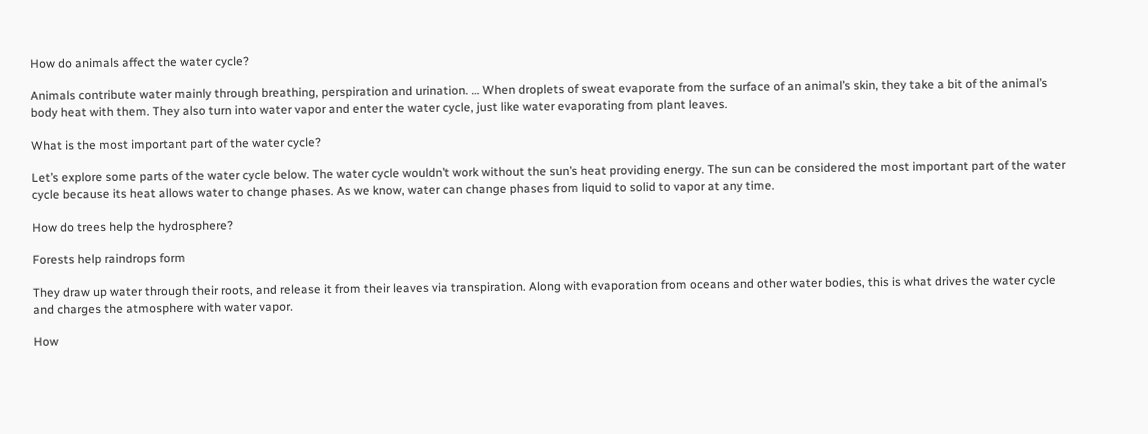How do animals affect the water cycle?

Animals contribute water mainly through breathing, perspiration and urination. … When droplets of sweat evaporate from the surface of an animal’s skin, they take a bit of the animal’s body heat with them. They also turn into water vapor and enter the water cycle, just like water evaporating from plant leaves.

What is the most important part of the water cycle?

Let’s explore some parts of the water cycle below. The water cycle wouldn’t work without the sun’s heat providing energy. The sun can be considered the most important part of the water cycle because its heat allows water to change phases. As we know, water can change phases from liquid to solid to vapor at any time.

How do trees help the hydrosphere?

Forests help raindrops form

They draw up water through their roots, and release it from their leaves via transpiration. Along with evaporation from oceans and other water bodies, this is what drives the water cycle and charges the atmosphere with water vapor.

How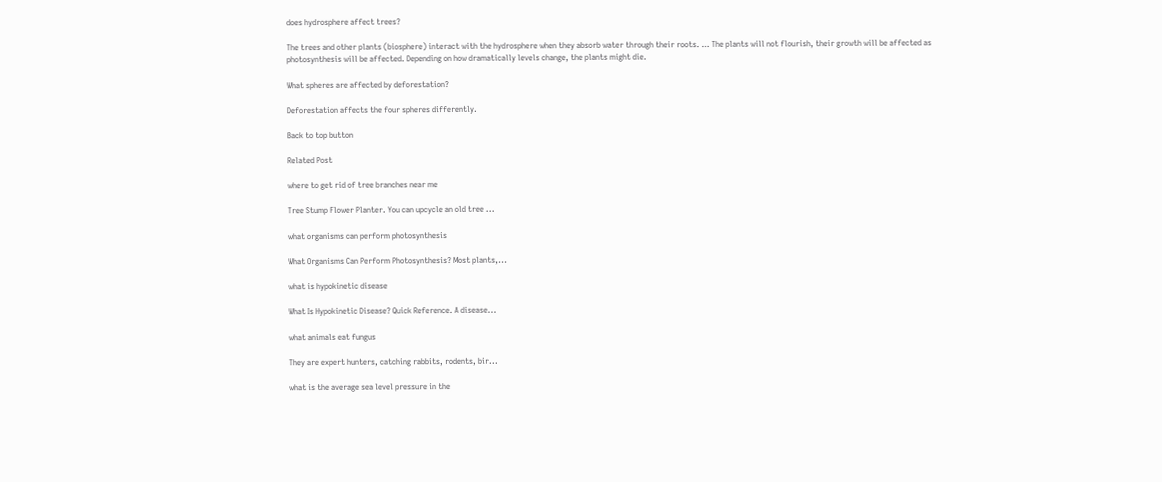does hydrosphere affect trees?

The trees and other plants (biosphere) interact with the hydrosphere when they absorb water through their roots. … The plants will not flourish, their growth will be affected as photosynthesis will be affected. Depending on how dramatically levels change, the plants might die.

What spheres are affected by deforestation?

Deforestation affects the four spheres differently.

Back to top button

Related Post

where to get rid of tree branches near me

Tree Stump Flower Planter. You can upcycle an old tree ...

what organisms can perform photosynthesis

What Organisms Can Perform Photosynthesis? Most plants,...

what is hypokinetic disease

What Is Hypokinetic Disease? Quick Reference. A disease...

what animals eat fungus

They are expert hunters, catching rabbits, rodents, bir...

what is the average sea level pressure in the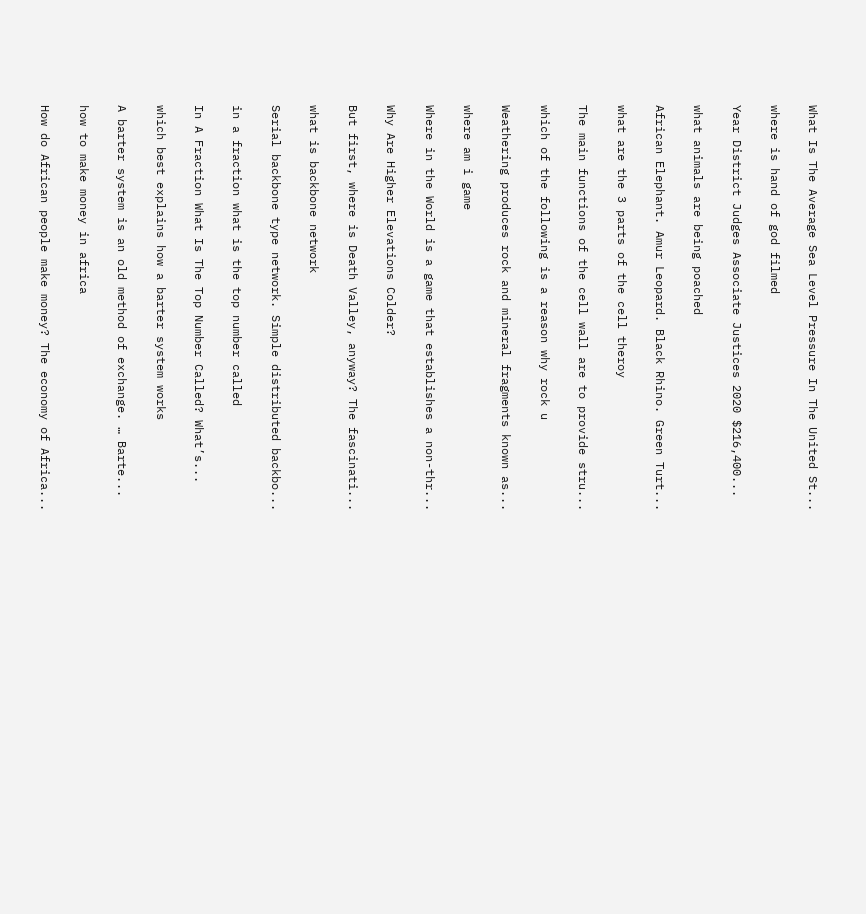What Is The Average Sea Level Pressure In The United St...

where is hand of god filmed

Year District Judges Associate Justices 2020 $216,400...

what animals are being poached

African Elephant. Amur Leopard. Black Rhino. Green Turt...

what are the 3 parts of the cell theroy

The main functions of the cell wall are to provide stru...

which of the following is a reason why rock u

Weathering produces rock and mineral fragments known as...

where am i game

Where in the World is a game that establishes a non-thr...

Why Are Higher Elevations Colder?

But first, where is Death Valley, anyway? The fascinati...

what is backbone network

Serial backbone type network. Simple distributed backbo...

in a fraction what is the top number called

In A Fraction What Is The Top Number Called? What’s...

which best explains how a barter system works

A barter system is an old method of exchange. … Barte...

how to make money in africa

How do African people make money? The economy of Africa...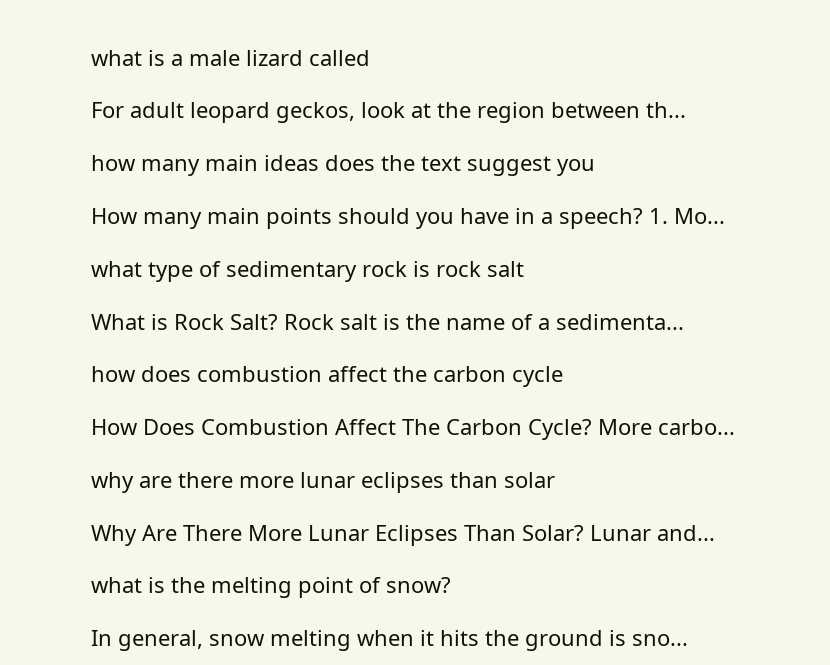what is a male lizard called

For adult leopard geckos, look at the region between th...

how many main ideas does the text suggest you

How many main points should you have in a speech? 1. Mo...

what type of sedimentary rock is rock salt

What is Rock Salt? Rock salt is the name of a sedimenta...

how does combustion affect the carbon cycle

How Does Combustion Affect The Carbon Cycle? More carbo...

why are there more lunar eclipses than solar

Why Are There More Lunar Eclipses Than Solar? Lunar and...

what is the melting point of snow?

In general, snow melting when it hits the ground is sno...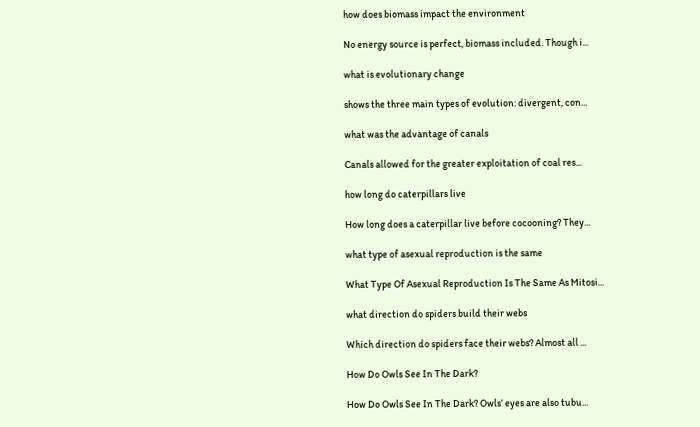how does biomass impact the environment

No energy source is perfect, biomass included. Though i...

what is evolutionary change

shows the three main types of evolution: divergent, con...

what was the advantage of canals

Canals allowed for the greater exploitation of coal res...

how long do caterpillars live

How long does a caterpillar live before cocooning? They...

what type of asexual reproduction is the same

What Type Of Asexual Reproduction Is The Same As Mitosi...

what direction do spiders build their webs

Which direction do spiders face their webs? Almost all ...

How Do Owls See In The Dark?

How Do Owls See In The Dark? Owls’ eyes are also tubu...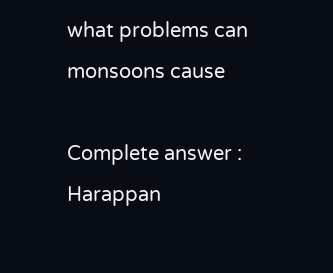what problems can monsoons cause

Complete answer : Harappan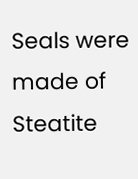Seals were made of Steatite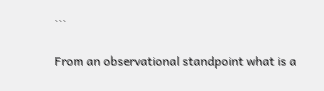...

From an observational standpoint what is a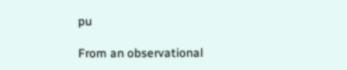pu

From an observational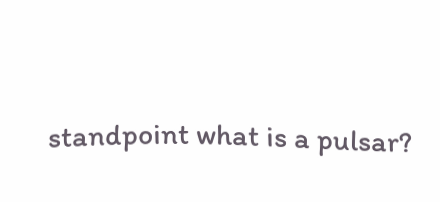standpoint what is a pulsar?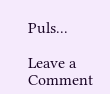Puls...

Leave a Comment